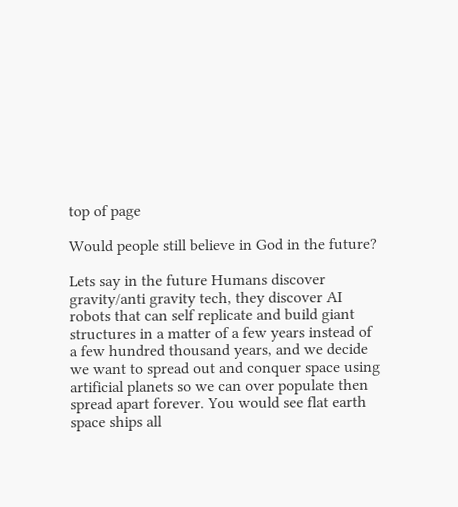top of page

Would people still believe in God in the future?

Lets say in the future Humans discover gravity/anti gravity tech, they discover AI robots that can self replicate and build giant structures in a matter of a few years instead of a few hundred thousand years, and we decide we want to spread out and conquer space using artificial planets so we can over populate then spread apart forever. You would see flat earth space ships all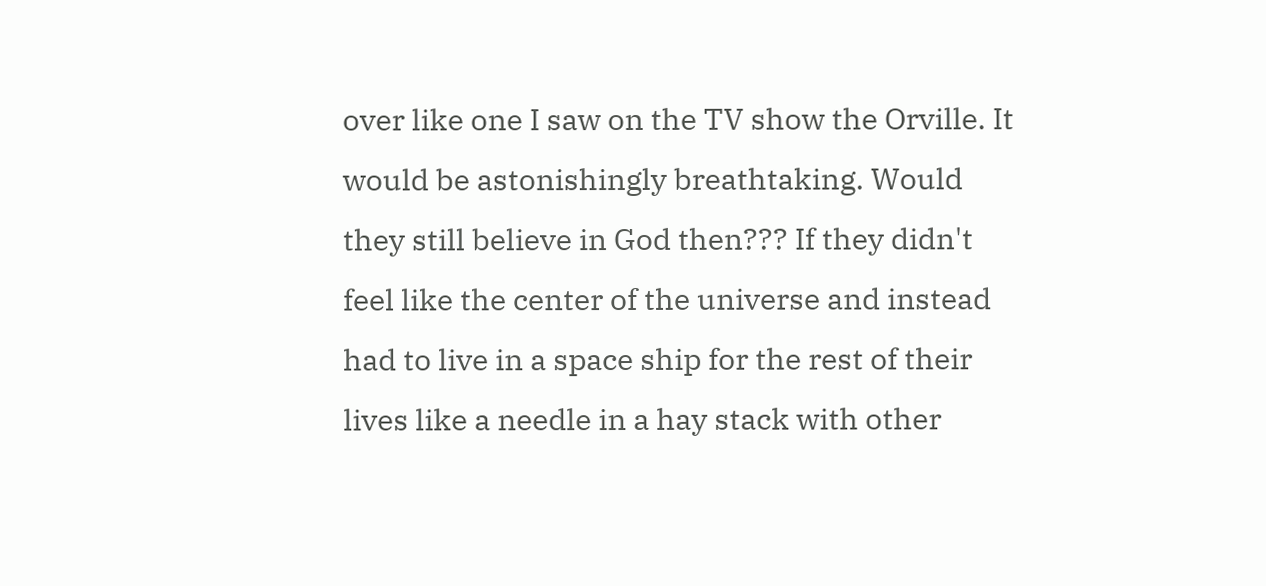over like one I saw on the TV show the Orville. It would be astonishingly breathtaking. Would they still believe in God then??? If they didn't feel like the center of the universe and instead had to live in a space ship for the rest of their lives like a needle in a hay stack with other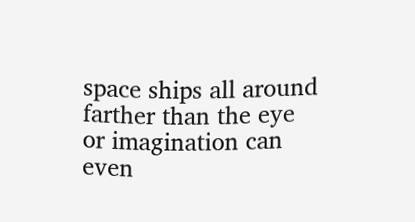space ships all around farther than the eye or imagination can even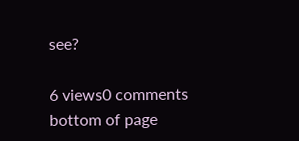see?

6 views0 comments
bottom of page